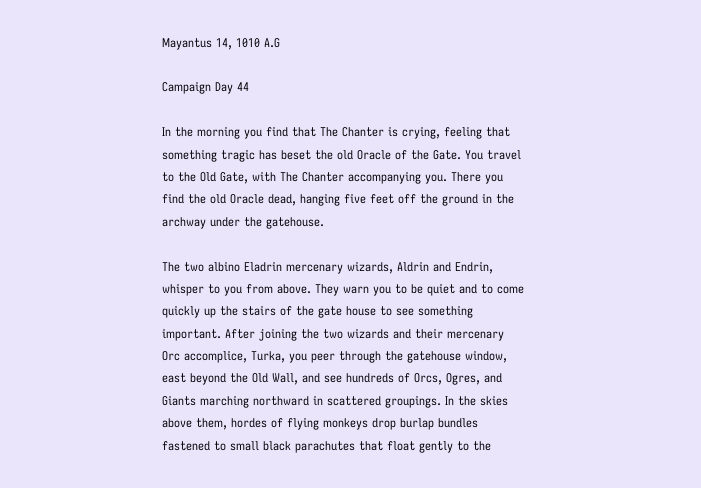Mayantus 14, 1010 A.G

Campaign Day 44

In the morning you find that The Chanter is crying, feeling that something tragic has beset the old Oracle of the Gate. You travel to the Old Gate, with The Chanter accompanying you. There you find the old Oracle dead, hanging five feet off the ground in the archway under the gatehouse.

The two albino Eladrin mercenary wizards, Aldrin and Endrin, whisper to you from above. They warn you to be quiet and to come quickly up the stairs of the gate house to see something important. After joining the two wizards and their mercenary Orc accomplice, Turka, you peer through the gatehouse window, east beyond the Old Wall, and see hundreds of Orcs, Ogres, and Giants marching northward in scattered groupings. In the skies above them, hordes of flying monkeys drop burlap bundles fastened to small black parachutes that float gently to the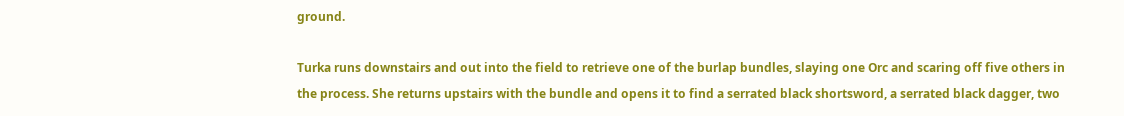ground.

Turka runs downstairs and out into the field to retrieve one of the burlap bundles, slaying one Orc and scaring off five others in the process. She returns upstairs with the bundle and opens it to find a serrated black shortsword, a serrated black dagger, two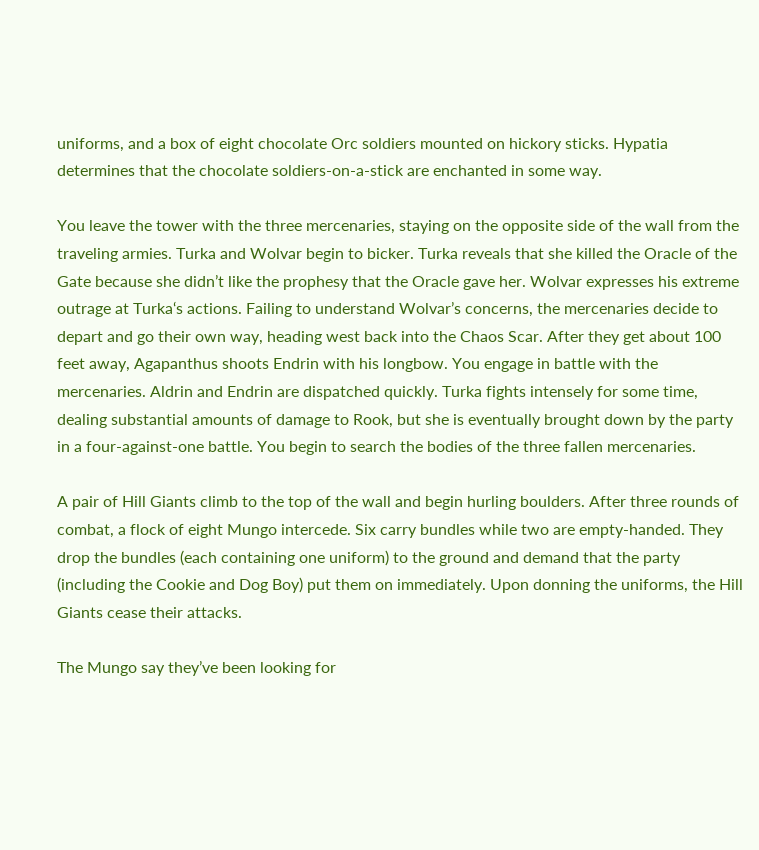uniforms, and a box of eight chocolate Orc soldiers mounted on hickory sticks. Hypatia determines that the chocolate soldiers-on-a-stick are enchanted in some way.

You leave the tower with the three mercenaries, staying on the opposite side of the wall from the traveling armies. Turka and Wolvar begin to bicker. Turka reveals that she killed the Oracle of the Gate because she didn’t like the prophesy that the Oracle gave her. Wolvar expresses his extreme outrage at Turka‘s actions. Failing to understand Wolvar’s concerns, the mercenaries decide to depart and go their own way, heading west back into the Chaos Scar. After they get about 100 feet away, Agapanthus shoots Endrin with his longbow. You engage in battle with the mercenaries. Aldrin and Endrin are dispatched quickly. Turka fights intensely for some time, dealing substantial amounts of damage to Rook, but she is eventually brought down by the party in a four-against-one battle. You begin to search the bodies of the three fallen mercenaries.

A pair of Hill Giants climb to the top of the wall and begin hurling boulders. After three rounds of combat, a flock of eight Mungo intercede. Six carry bundles while two are empty-handed. They drop the bundles (each containing one uniform) to the ground and demand that the party (including the Cookie and Dog Boy) put them on immediately. Upon donning the uniforms, the Hill Giants cease their attacks.

The Mungo say they’ve been looking for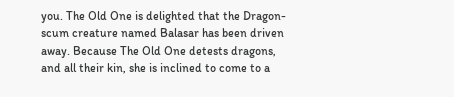you. The Old One is delighted that the Dragon-scum creature named Balasar has been driven away. Because The Old One detests dragons, and all their kin, she is inclined to come to a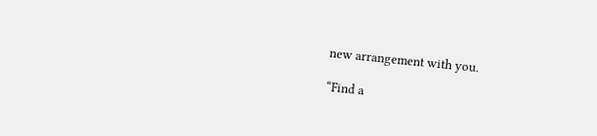new arrangement with you.

“Find a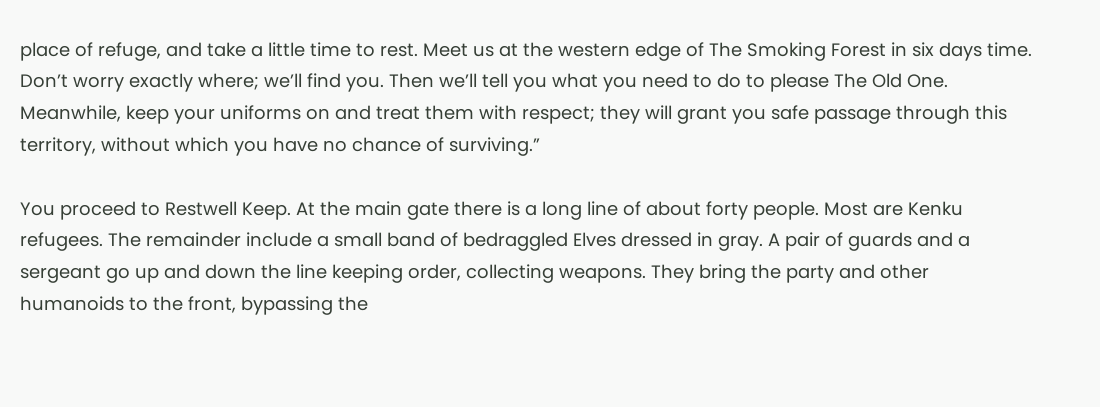place of refuge, and take a little time to rest. Meet us at the western edge of The Smoking Forest in six days time. Don’t worry exactly where; we’ll find you. Then we’ll tell you what you need to do to please The Old One. Meanwhile, keep your uniforms on and treat them with respect; they will grant you safe passage through this territory, without which you have no chance of surviving.”

You proceed to Restwell Keep. At the main gate there is a long line of about forty people. Most are Kenku refugees. The remainder include a small band of bedraggled Elves dressed in gray. A pair of guards and a sergeant go up and down the line keeping order, collecting weapons. They bring the party and other humanoids to the front, bypassing the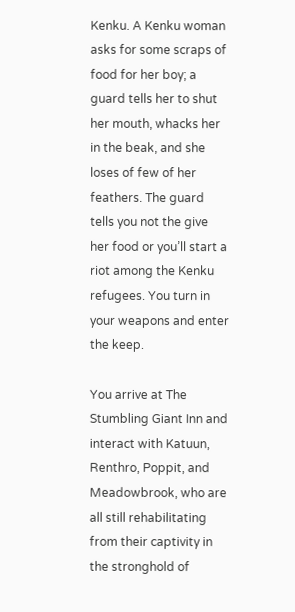Kenku. A Kenku woman asks for some scraps of food for her boy; a guard tells her to shut her mouth, whacks her in the beak, and she loses of few of her feathers. The guard tells you not the give her food or you’ll start a riot among the Kenku refugees. You turn in your weapons and enter the keep.

You arrive at The Stumbling Giant Inn and interact with Katuun, Renthro, Poppit, and Meadowbrook, who are all still rehabilitating from their captivity in the stronghold of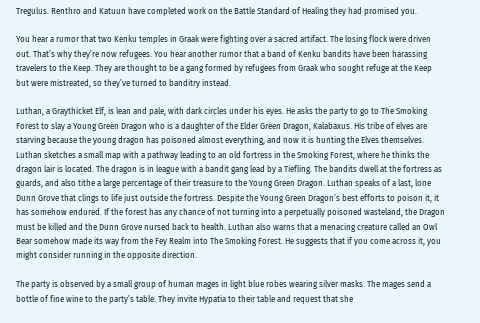Tregulus. Renthro and Katuun have completed work on the Battle Standard of Healing they had promised you.

You hear a rumor that two Kenku temples in Graak were fighting over a sacred artifact. The losing flock were driven out. That’s why they’re now refugees. You hear another rumor that a band of Kenku bandits have been harassing travelers to the Keep. They are thought to be a gang formed by refugees from Graak who sought refuge at the Keep but were mistreated, so they’ve turned to banditry instead.

Luthan, a Graythicket Elf, is lean and pale, with dark circles under his eyes. He asks the party to go to The Smoking Forest to slay a Young Green Dragon who is a daughter of the Elder Green Dragon, Kalabaxus. His tribe of elves are starving because the young dragon has poisoned almost everything, and now it is hunting the Elves themselves. Luthan sketches a small map with a pathway leading to an old fortress in the Smoking Forest, where he thinks the dragon lair is located. The dragon is in league with a bandit gang lead by a Tiefling. The bandits dwell at the fortress as guards, and also tithe a large percentage of their treasure to the Young Green Dragon. Luthan speaks of a last, lone Dunn Grove that clings to life just outside the fortress. Despite the Young Green Dragon’s best efforts to poison it, it has somehow endured. If the forest has any chance of not turning into a perpetually poisoned wasteland, the Dragon must be killed and the Dunn Grove nursed back to health. Luthan also warns that a menacing creature called an Owl Bear somehow made its way from the Fey Realm into The Smoking Forest. He suggests that if you come across it, you might consider running in the opposite direction.

The party is observed by a small group of human mages in light blue robes wearing silver masks. The mages send a bottle of fine wine to the party’s table. They invite Hypatia to their table and request that she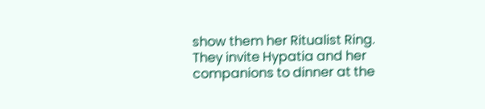show them her Ritualist Ring. They invite Hypatia and her companions to dinner at the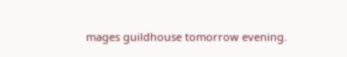mages guildhouse tomorrow evening.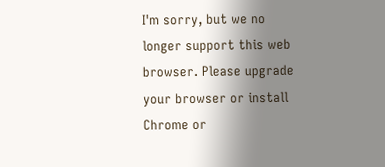I'm sorry, but we no longer support this web browser. Please upgrade your browser or install Chrome or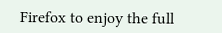Firefox to enjoy the full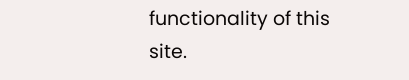functionality of this site.